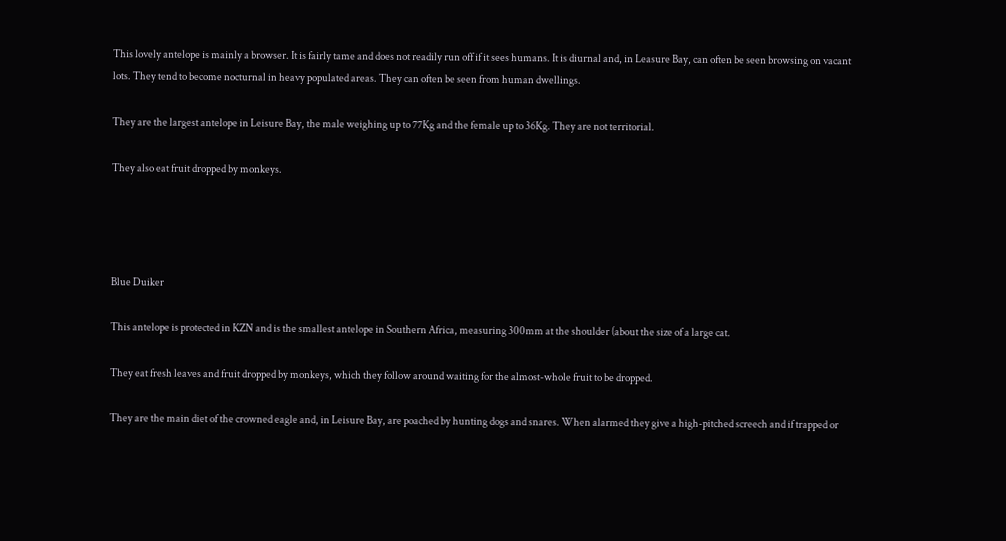This lovely antelope is mainly a browser. It is fairly tame and does not readily run off if it sees humans. It is diurnal and, in Leasure Bay, can often be seen browsing on vacant lots. They tend to become nocturnal in heavy populated areas. They can often be seen from human dwellings.

They are the largest antelope in Leisure Bay, the male weighing up to 77Kg and the female up to 36Kg. They are not territorial.

They also eat fruit dropped by monkeys.




Blue Duiker

This antelope is protected in KZN and is the smallest antelope in Southern Africa, measuring 300mm at the shoulder (about the size of a large cat.

They eat fresh leaves and fruit dropped by monkeys, which they follow around waiting for the almost-whole fruit to be dropped.

They are the main diet of the crowned eagle and, in Leisure Bay, are poached by hunting dogs and snares. When alarmed they give a high-pitched screech and if trapped or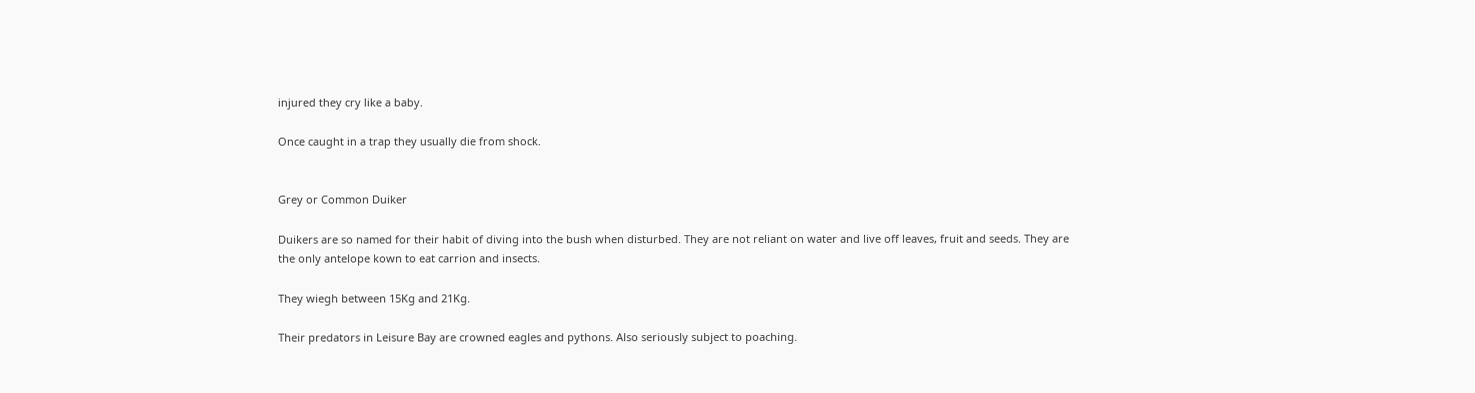injured they cry like a baby.

Once caught in a trap they usually die from shock.


Grey or Common Duiker

Duikers are so named for their habit of diving into the bush when disturbed. They are not reliant on water and live off leaves, fruit and seeds. They are the only antelope kown to eat carrion and insects.

They wiegh between 15Kg and 21Kg.

Their predators in Leisure Bay are crowned eagles and pythons. Also seriously subject to poaching.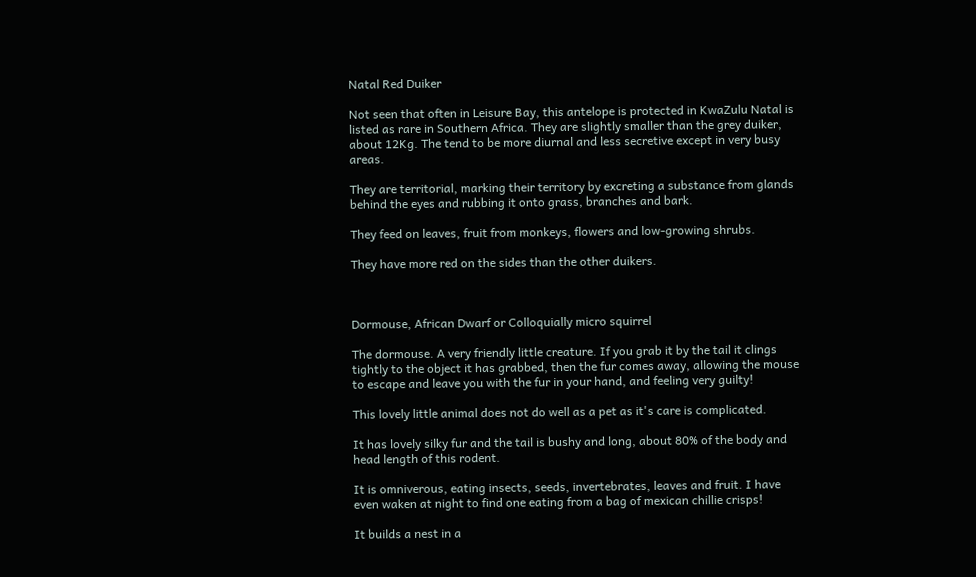Natal Red Duiker

Not seen that often in Leisure Bay, this antelope is protected in KwaZulu Natal is listed as rare in Southern Africa. They are slightly smaller than the grey duiker, about 12Kg. The tend to be more diurnal and less secretive except in very busy areas.

They are territorial, marking their territory by excreting a substance from glands behind the eyes and rubbing it onto grass, branches and bark.

They feed on leaves, fruit from monkeys, flowers and low-growing shrubs.

They have more red on the sides than the other duikers.



Dormouse, African Dwarf or Colloquially micro squirrel

The dormouse. A very friendly little creature. If you grab it by the tail it clings tightly to the object it has grabbed, then the fur comes away, allowing the mouse to escape and leave you with the fur in your hand, and feeling very guilty!

This lovely little animal does not do well as a pet as it's care is complicated.

It has lovely silky fur and the tail is bushy and long, about 80% of the body and head length of this rodent.

It is omniverous, eating insects, seeds, invertebrates, leaves and fruit. I have even waken at night to find one eating from a bag of mexican chillie crisps!

It builds a nest in a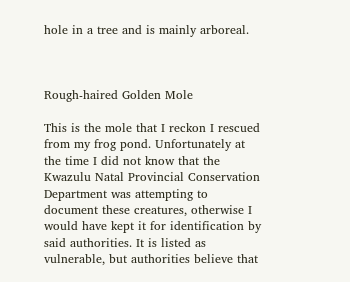hole in a tree and is mainly arboreal.



Rough-haired Golden Mole

This is the mole that I reckon I rescued from my frog pond. Unfortunately at the time I did not know that the Kwazulu Natal Provincial Conservation Department was attempting to document these creatures, otherwise I would have kept it for identification by said authorities. It is listed as vulnerable, but authorities believe that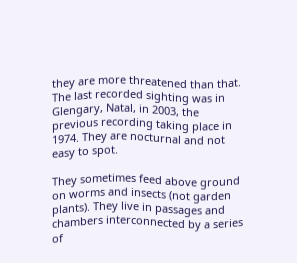they are more threatened than that. The last recorded sighting was in Glengary, Natal, in 2003, the previous recording taking place in 1974. They are nocturnal and not easy to spot.

They sometimes feed above ground on worms and insects (not garden plants). They live in passages and chambers interconnected by a series of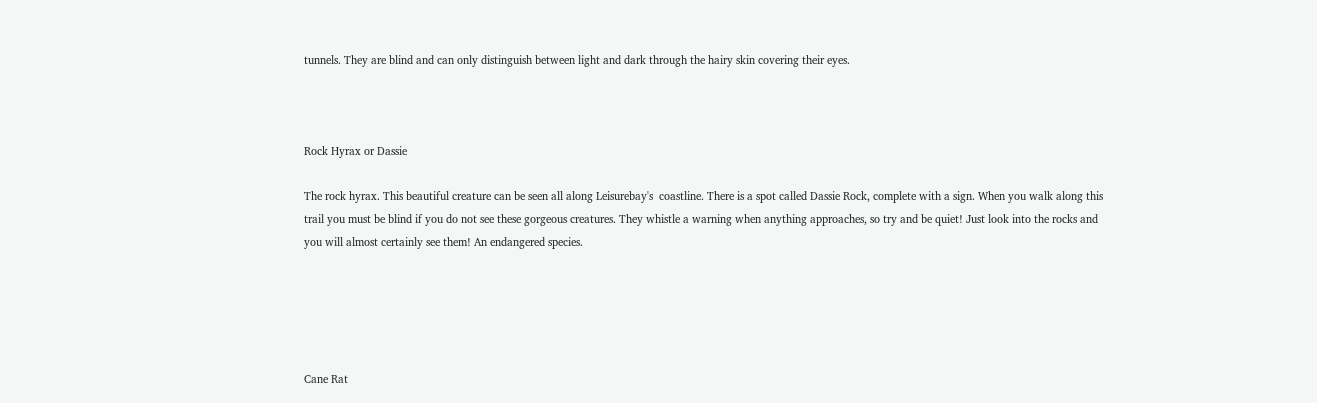tunnels. They are blind and can only distinguish between light and dark through the hairy skin covering their eyes.



Rock Hyrax or Dassie

The rock hyrax. This beautiful creature can be seen all along Leisurebay's  coastline. There is a spot called Dassie Rock, complete with a sign. When you walk along this trail you must be blind if you do not see these gorgeous creatures. They whistle a warning when anything approaches, so try and be quiet! Just look into the rocks and you will almost certainly see them! An endangered species.





Cane Rat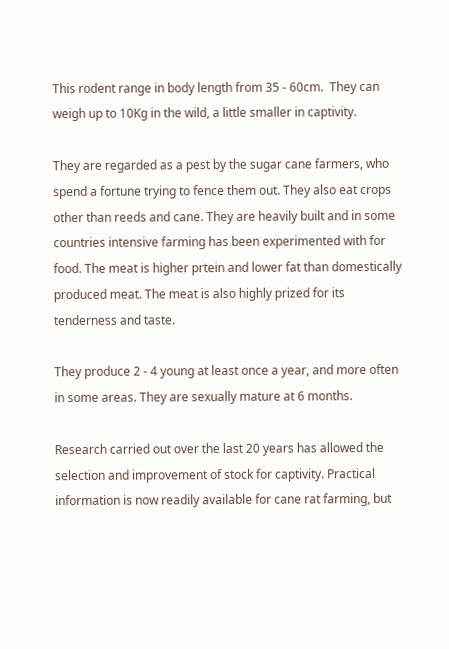This rodent range in body length from 35 - 60cm.  They can weigh up to 10Kg in the wild, a little smaller in captivity.

They are regarded as a pest by the sugar cane farmers, who spend a fortune trying to fence them out. They also eat crops other than reeds and cane. They are heavily built and in some countries intensive farming has been experimented with for food. The meat is higher prtein and lower fat than domestically produced meat. The meat is also highly prized for its tenderness and taste.

They produce 2 - 4 young at least once a year, and more often in some areas. They are sexually mature at 6 months.

Research carried out over the last 20 years has allowed the selection and improvement of stock for captivity. Practical information is now readily available for cane rat farming, but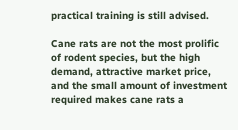practical training is still advised.

Cane rats are not the most prolific of rodent species, but the high demand, attractive market price, and the small amount of investment required makes cane rats a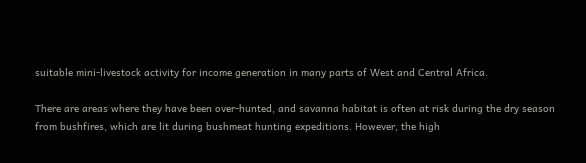suitable mini-livestock activity for income generation in many parts of West and Central Africa.

There are areas where they have been over-hunted, and savanna habitat is often at risk during the dry season from bushfires, which are lit during bushmeat hunting expeditions. However, the high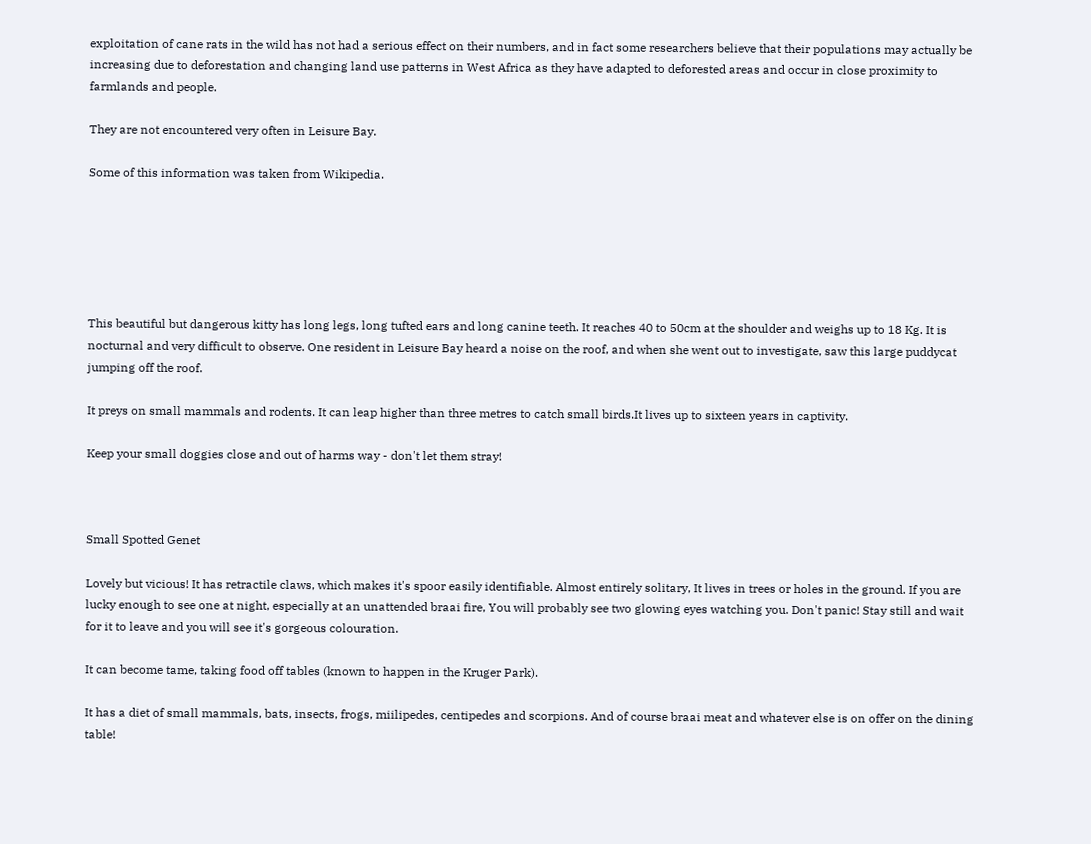exploitation of cane rats in the wild has not had a serious effect on their numbers, and in fact some researchers believe that their populations may actually be increasing due to deforestation and changing land use patterns in West Africa as they have adapted to deforested areas and occur in close proximity to farmlands and people.

They are not encountered very often in Leisure Bay.

Some of this information was taken from Wikipedia.






This beautiful but dangerous kitty has long legs, long tufted ears and long canine teeth. It reaches 40 to 50cm at the shoulder and weighs up to 18 Kg. It is nocturnal and very difficult to observe. One resident in Leisure Bay heard a noise on the roof, and when she went out to investigate, saw this large puddycat jumping off the roof.

It preys on small mammals and rodents. It can leap higher than three metres to catch small birds.It lives up to sixteen years in captivity.

Keep your small doggies close and out of harms way - don't let them stray!



Small Spotted Genet

Lovely but vicious! It has retractile claws, which makes it's spoor easily identifiable. Almost entirely solitary, It lives in trees or holes in the ground. If you are lucky enough to see one at night, especially at an unattended braai fire, You will probably see two glowing eyes watching you. Don't panic! Stay still and wait for it to leave and you will see it's gorgeous colouration.

It can become tame, taking food off tables (known to happen in the Kruger Park).

It has a diet of small mammals, bats, insects, frogs, miilipedes, centipedes and scorpions. And of course braai meat and whatever else is on offer on the dining table!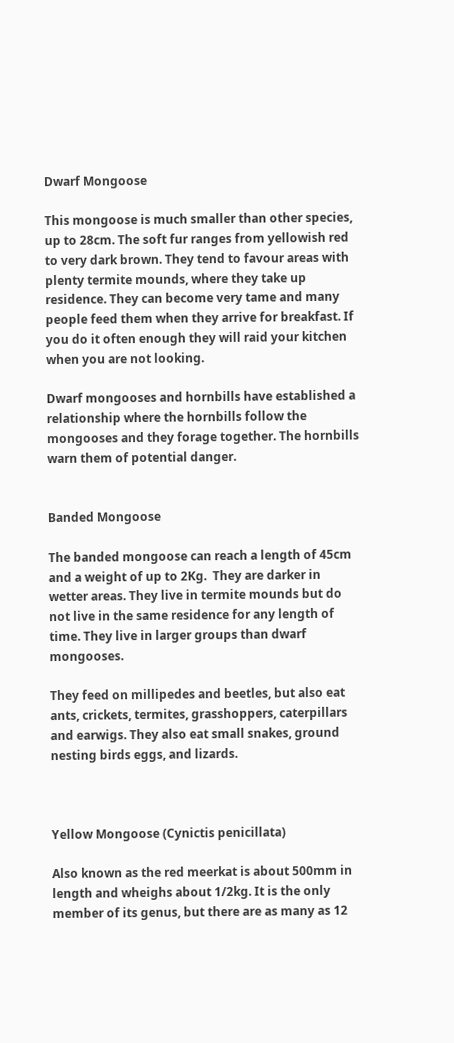Dwarf Mongoose

This mongoose is much smaller than other species, up to 28cm. The soft fur ranges from yellowish red to very dark brown. They tend to favour areas with plenty termite mounds, where they take up residence. They can become very tame and many people feed them when they arrive for breakfast. If you do it often enough they will raid your kitchen when you are not looking.

Dwarf mongooses and hornbills have established a relationship where the hornbills follow the mongooses and they forage together. The hornbills warn them of potential danger.


Banded Mongoose

The banded mongoose can reach a length of 45cm and a weight of up to 2Kg.  They are darker in wetter areas. They live in termite mounds but do not live in the same residence for any length of time. They live in larger groups than dwarf mongooses.

They feed on millipedes and beetles, but also eat  ants, crickets, termites, grasshoppers, caterpillars and earwigs. They also eat small snakes, ground nesting birds eggs, and lizards.



Yellow Mongoose (Cynictis penicillata)

Also known as the red meerkat is about 500mm in length and wheighs about 1/2kg. It is the only member of its genus, but there are as many as 12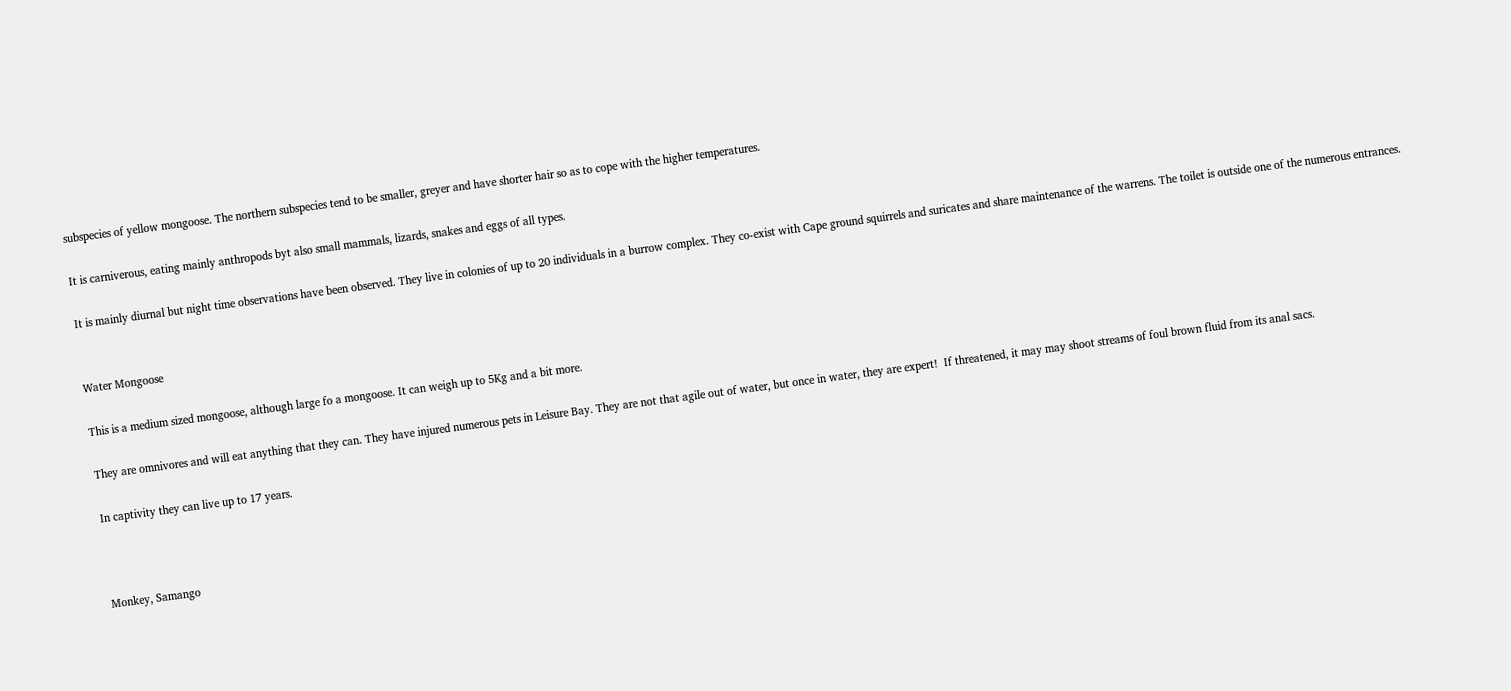subspecies of yellow mongoose. The northern subspecies tend to be smaller, greyer and have shorter hair so as to cope with the higher temperatures.

It is carniverous, eating mainly anthropods byt also small mammals, lizards, snakes and eggs of all types.

It is mainly diurnal but night time observations have been observed. They live in colonies of up to 20 individuals in a burrow complex. They co-exist with Cape ground squirrels and suricates and share maintenance of the warrens. The toilet is outside one of the numerous entrances.


Water Mongoose

This is a medium sized mongoose, although large fo a mongoose. It can weigh up to 5Kg and a bit more.

They are omnivores and will eat anything that they can. They have injured numerous pets in Leisure Bay. They are not that agile out of water, but once in water, they are expert!  If threatened, it may may shoot streams of foul brown fluid from its anal sacs.

In captivity they can live up to 17 years.



Monkey, Samango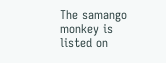The samango monkey is listed on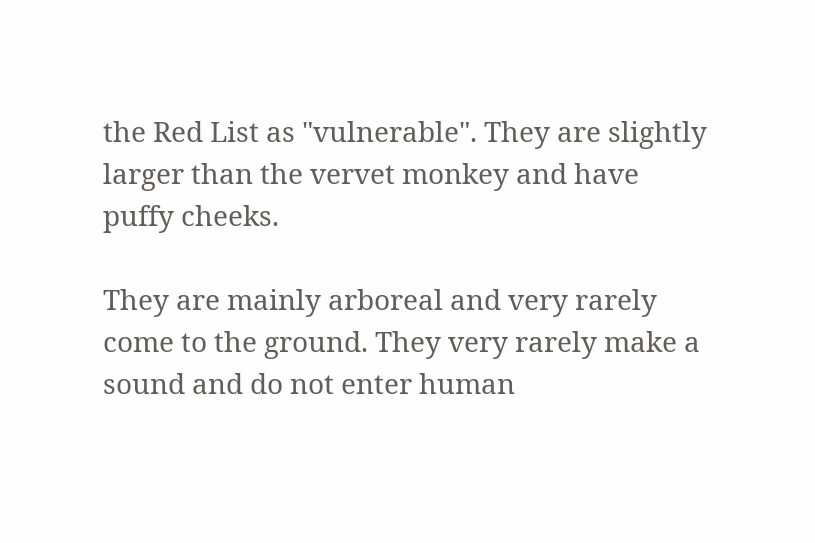the Red List as "vulnerable". They are slightly larger than the vervet monkey and have puffy cheeks.

They are mainly arboreal and very rarely come to the ground. They very rarely make a sound and do not enter human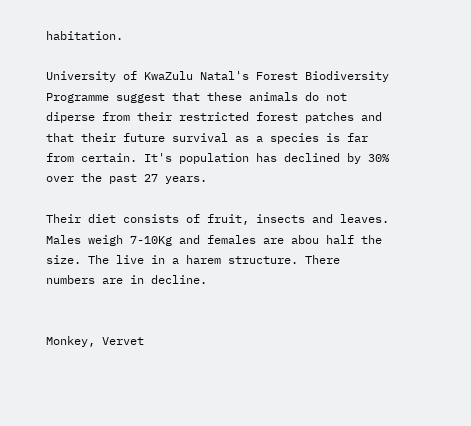habitation.

University of KwaZulu Natal's Forest Biodiversity Programme suggest that these animals do not diperse from their restricted forest patches and that their future survival as a species is far from certain. It's population has declined by 30% over the past 27 years.

Their diet consists of fruit, insects and leaves. Males weigh 7-10Kg and females are abou half the size. The live in a harem structure. There numbers are in decline.


Monkey, Vervet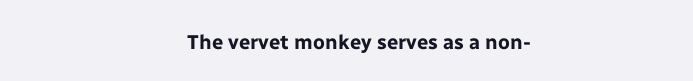The vervet monkey serves as a non-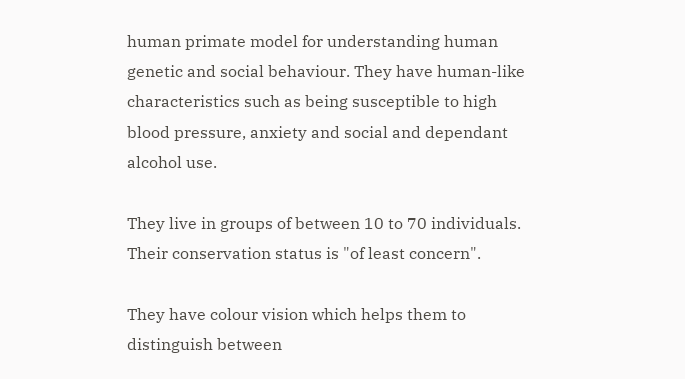human primate model for understanding human genetic and social behaviour. They have human-like characteristics such as being susceptible to high blood pressure, anxiety and social and dependant alcohol use.

They live in groups of between 10 to 70 individuals.  Their conservation status is "of least concern".

They have colour vision which helps them to distinguish between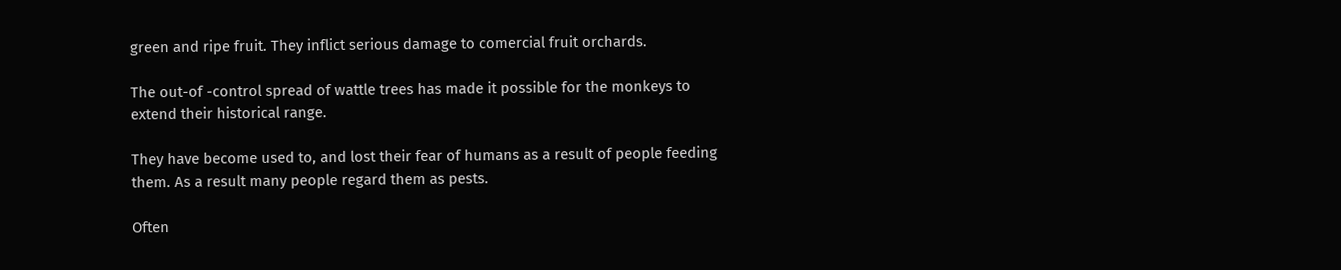green and ripe fruit. They inflict serious damage to comercial fruit orchards.

The out-of -control spread of wattle trees has made it possible for the monkeys to extend their historical range.

They have become used to, and lost their fear of humans as a result of people feeding them. As a result many people regard them as pests.

Often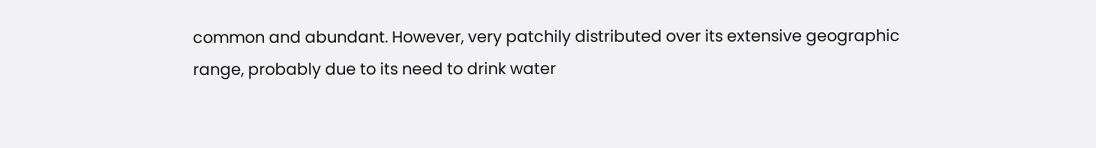common and abundant. However, very patchily distributed over its extensive geographic range, probably due to its need to drink water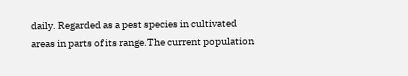daily. Regarded as a pest species in cultivated areas in parts of its range.The current population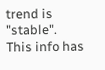trend is "stable". This info has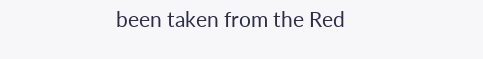been taken from the Red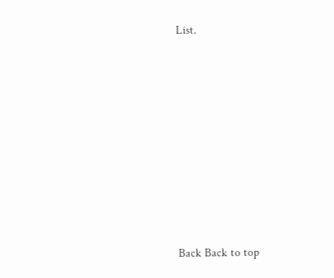List.








Back Back to top